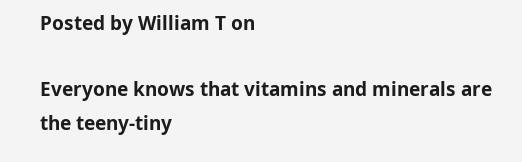Posted by William T on

Everyone knows that vitamins and minerals are the teeny-tiny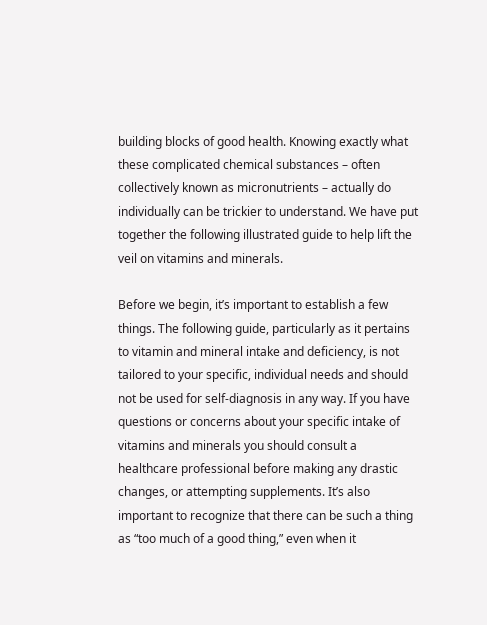building blocks of good health. Knowing exactly what these complicated chemical substances – often collectively known as micronutrients – actually do individually can be trickier to understand. We have put together the following illustrated guide to help lift the veil on vitamins and minerals.

Before we begin, it’s important to establish a few things. The following guide, particularly as it pertains to vitamin and mineral intake and deficiency, is not tailored to your specific, individual needs and should not be used for self-diagnosis in any way. If you have questions or concerns about your specific intake of vitamins and minerals you should consult a healthcare professional before making any drastic changes, or attempting supplements. It’s also important to recognize that there can be such a thing as “too much of a good thing,” even when it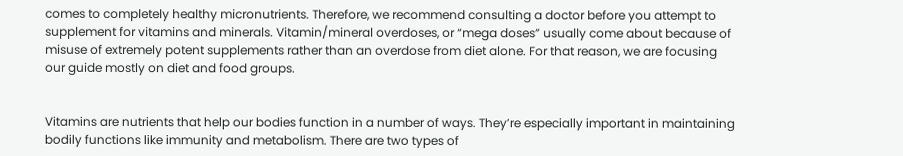comes to completely healthy micronutrients. Therefore, we recommend consulting a doctor before you attempt to supplement for vitamins and minerals. Vitamin/mineral overdoses, or “mega doses” usually come about because of misuse of extremely potent supplements rather than an overdose from diet alone. For that reason, we are focusing our guide mostly on diet and food groups.


Vitamins are nutrients that help our bodies function in a number of ways. They’re especially important in maintaining bodily functions like immunity and metabolism. There are two types of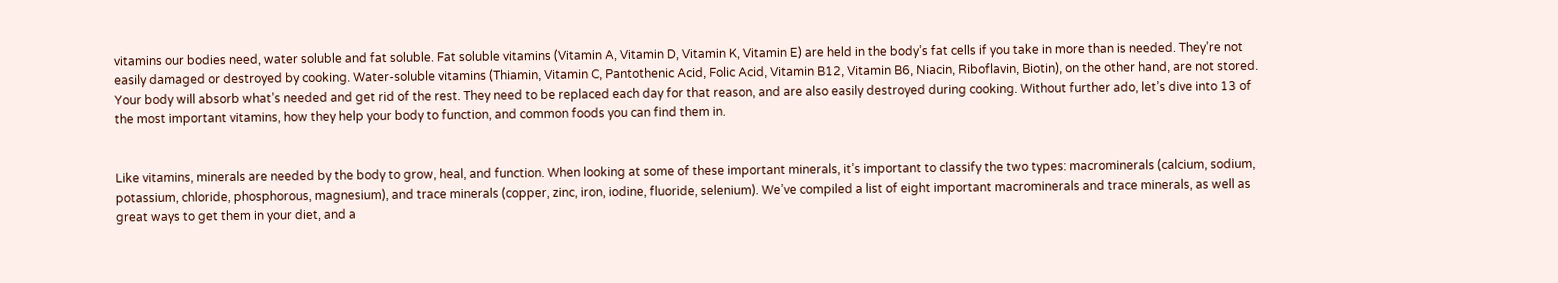vitamins our bodies need, water soluble and fat soluble. Fat soluble vitamins (Vitamin A, Vitamin D, Vitamin K, Vitamin E) are held in the body’s fat cells if you take in more than is needed. They’re not easily damaged or destroyed by cooking. Water-soluble vitamins (Thiamin, Vitamin C, Pantothenic Acid, Folic Acid, Vitamin B12, Vitamin B6, Niacin, Riboflavin, Biotin), on the other hand, are not stored. Your body will absorb what’s needed and get rid of the rest. They need to be replaced each day for that reason, and are also easily destroyed during cooking. Without further ado, let’s dive into 13 of the most important vitamins, how they help your body to function, and common foods you can find them in.


Like vitamins, minerals are needed by the body to grow, heal, and function. When looking at some of these important minerals, it’s important to classify the two types: macrominerals (calcium, sodium, potassium, chloride, phosphorous, magnesium), and trace minerals (copper, zinc, iron, iodine, fluoride, selenium). We’ve compiled a list of eight important macrominerals and trace minerals, as well as great ways to get them in your diet, and a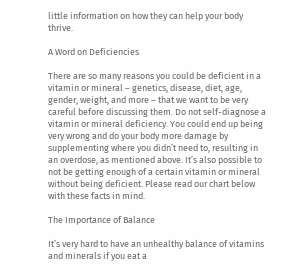little information on how they can help your body thrive.

A Word on Deficiencies

There are so many reasons you could be deficient in a vitamin or mineral – genetics, disease, diet, age, gender, weight, and more – that we want to be very careful before discussing them. Do not self-diagnose a vitamin or mineral deficiency. You could end up being very wrong and do your body more damage by supplementing where you didn’t need to, resulting in an overdose, as mentioned above. It’s also possible to not be getting enough of a certain vitamin or mineral without being deficient. Please read our chart below with these facts in mind.

The Importance of Balance

It’s very hard to have an unhealthy balance of vitamins and minerals if you eat a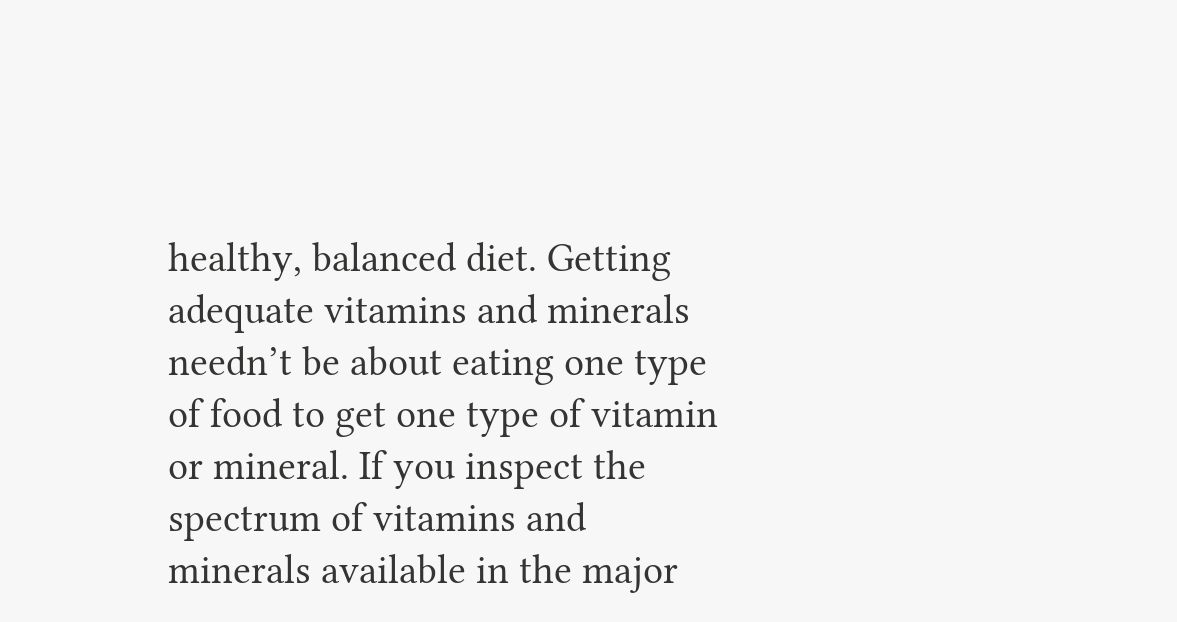healthy, balanced diet. Getting adequate vitamins and minerals needn’t be about eating one type of food to get one type of vitamin or mineral. If you inspect the spectrum of vitamins and minerals available in the major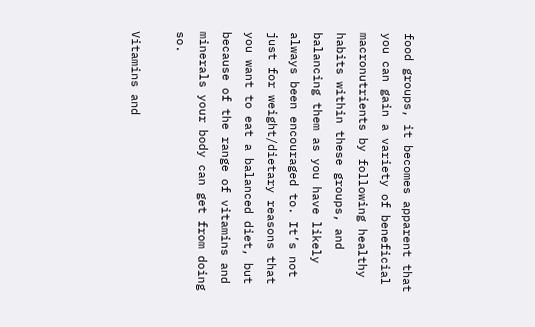food groups, it becomes apparent that you can gain a variety of beneficial macronutrients by following healthy habits within these groups, and balancing them as you have likely always been encouraged to. It’s not just for weight/dietary reasons that you want to eat a balanced diet, but because of the range of vitamins and minerals your body can get from doing so.

Vitamins and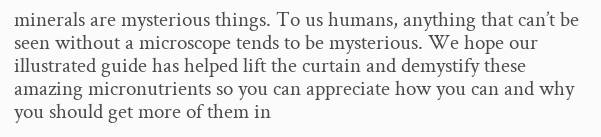minerals are mysterious things. To us humans, anything that can’t be seen without a microscope tends to be mysterious. We hope our illustrated guide has helped lift the curtain and demystify these amazing micronutrients so you can appreciate how you can and why you should get more of them in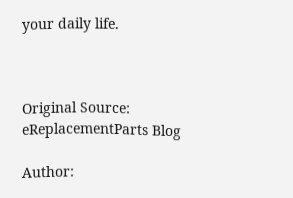your daily life.



Original Source: eReplacementParts Blog

Author: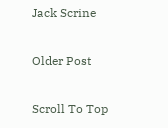Jack Scrine

Older Post

Scroll To Top